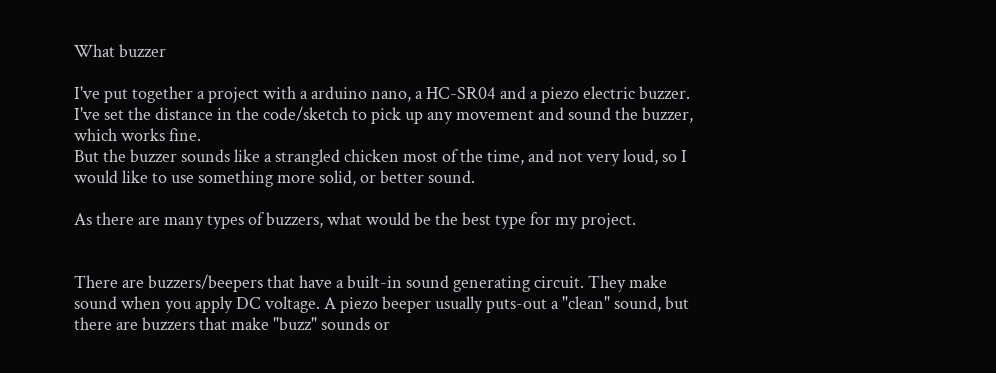What buzzer

I've put together a project with a arduino nano, a HC-SR04 and a piezo electric buzzer.
I've set the distance in the code/sketch to pick up any movement and sound the buzzer, which works fine.
But the buzzer sounds like a strangled chicken most of the time, and not very loud, so I would like to use something more solid, or better sound.

As there are many types of buzzers, what would be the best type for my project.


There are buzzers/beepers that have a built-in sound generating circuit. They make sound when you apply DC voltage. A piezo beeper usually puts-out a "clean" sound, but there are buzzers that make "buzz" sounds or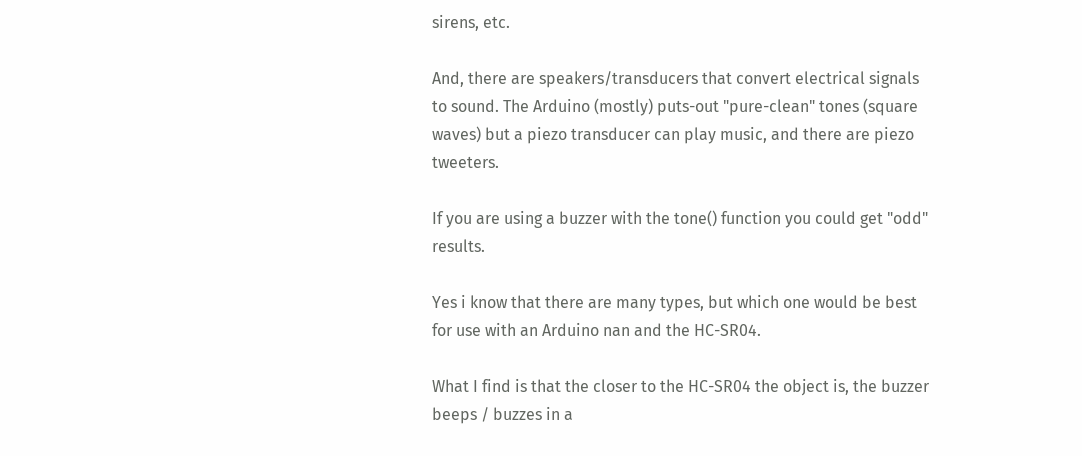sirens, etc.

And, there are speakers/transducers that convert electrical signals to sound. The Arduino (mostly) puts-out "pure-clean" tones (square waves) but a piezo transducer can play music, and there are piezo tweeters.

If you are using a buzzer with the tone() function you could get "odd" results.

Yes i know that there are many types, but which one would be best for use with an Arduino nan and the HC-SR04.

What I find is that the closer to the HC-SR04 the object is, the buzzer beeps / buzzes in a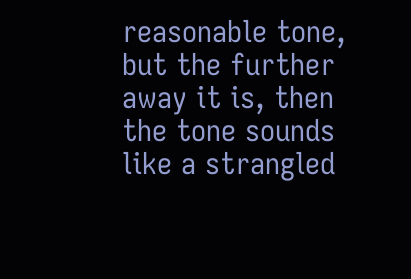reasonable tone, but the further away it is, then the tone sounds like a strangled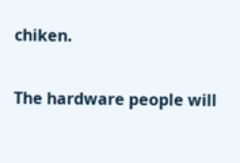chiken.


The hardware people will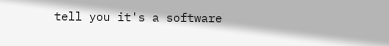tell you it's a software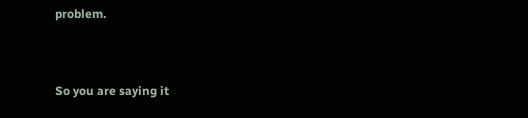problem.


So you are saying it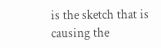is the sketch that is causing the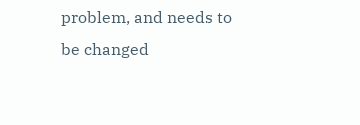problem, and needs to be changed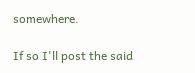somewhere.

If so I'll post the said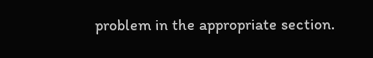problem in the appropriate section.